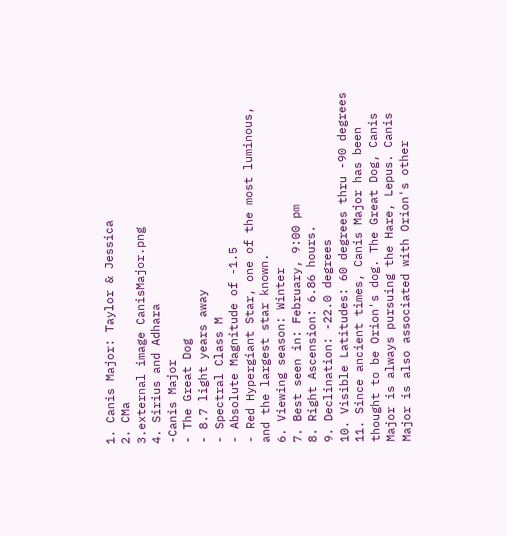1. Canis Major: Taylor & Jessica
2. CMa
3.external image CanisMajor.png
4. Sirius and Adhara
-Canis Major
- The Great Dog
- 8.7 light years away
- Spectral Class M
- Absolute Magnitude of -1.5
- Red Hypergiant Star, one of the most luminous, and the largest star known.
6. Viewing season: Winter
7. Best seen in: February, 9:00 pm
8. Right Ascension: 6.86 hours.
9. Declination: -22.0 degrees
10. Visible Latitudes: 60 degrees thru -90 degrees
11. Since ancient times, Canis Major has been thought to be Orion's dog. The Great Dog, Canis Major is always pursuing the Hare, Lepus. Canis Major is also associated with Orion's other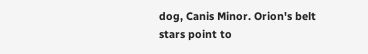dog, Canis Minor. Orion's belt stars point to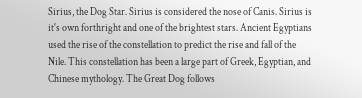Sirius, the Dog Star. Sirius is considered the nose of Canis. Sirius is it's own forthright and one of the brightest stars. Ancient Egyptians used the rise of the constellation to predict the rise and fall of the Nile. This constellation has been a large part of Greek, Egyptian, and Chinese mythology. The Great Dog follows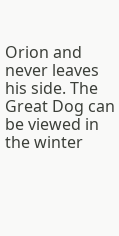Orion and never leaves his side. The Great Dog can be viewed in the winter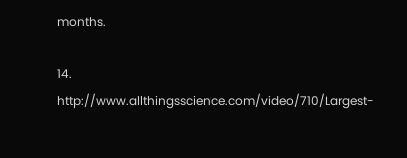months.

14. http://www.allthingsscience.com/video/710/Largest-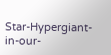Star-Hypergiant-in-our-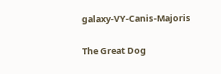galaxy-VY-Canis-Majoris

The Great Dog